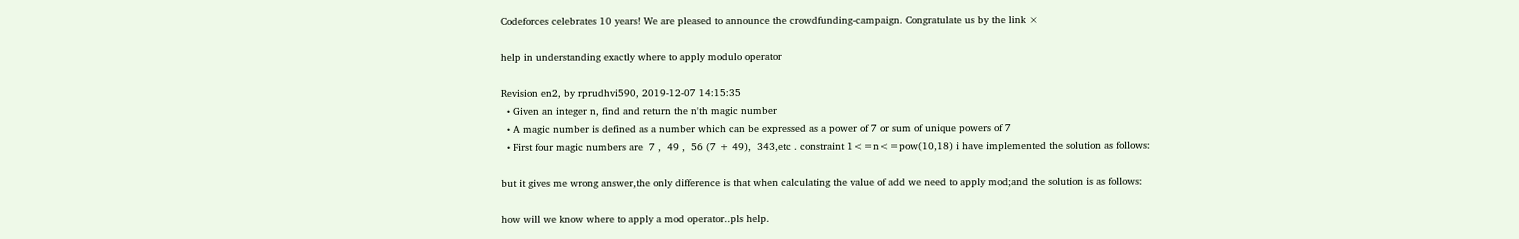Codeforces celebrates 10 years! We are pleased to announce the crowdfunding-campaign. Congratulate us by the link ×

help in understanding exactly where to apply modulo operator

Revision en2, by rprudhvi590, 2019-12-07 14:15:35
  • Given an integer n, find and return the n'th magic number
  • A magic number is defined as a number which can be expressed as a power of 7 or sum of unique powers of 7
  • First four magic numbers are  7 ,  49 ,  56 (7 + 49),  343,etc . constraint 1<=n<=pow(10,18) i have implemented the solution as follows:

but it gives me wrong answer,the only difference is that when calculating the value of add we need to apply mod;and the solution is as follows:

how will we know where to apply a mod operator..pls help.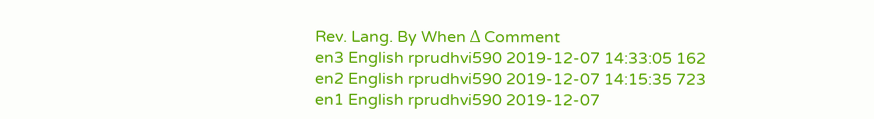Rev. Lang. By When Δ Comment
en3 English rprudhvi590 2019-12-07 14:33:05 162
en2 English rprudhvi590 2019-12-07 14:15:35 723
en1 English rprudhvi590 2019-12-07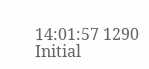14:01:57 1290 Initial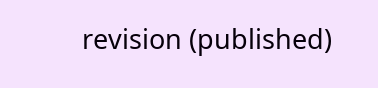revision (published)